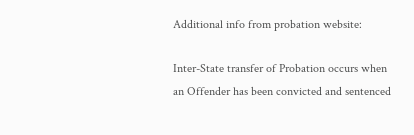Additional info from probation website:

Inter-State transfer of Probation occurs when an Offender has been convicted and sentenced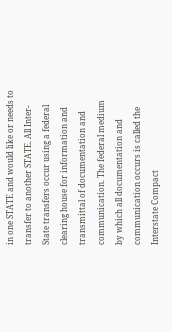in one STATE and would like or needs to transfer to another STATE. All Inter-State transfers occur using a federal clearing house for information and transmittal of documentation and communication. The federal medium by which all documentation and communication occurs is called the Interstate Compact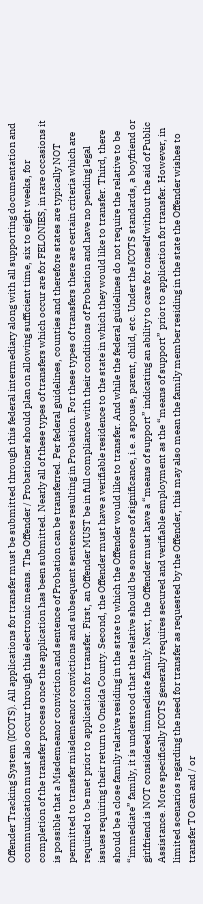Offender Tracking System (ICOTS). All applications for transfer must be submitted through this federal intermediary along with all supporting documentation and communication must also occur through this electronic means. The Offender / Probationer should plan on allowing sufficient time, six to eight weeks, for completion of the transfer process once the application has been submitted. Nearly all of these types of transfers which occur are for FELONIES, in rare occasions it is possible that a Misdemeanor conviction and sentence of Probation can be transferred. Per federal guidelines, counties and therefore states are typically NOT permitted to transfer misdemeanor convictions and subsequent sentences resulting in Probation. For these types of transfers there are certain criteria which are required to be met prior to application for transfer. First, an Offender MUST be in full compliance with their conditions of Probation and have no pending legal issues requiring their return to Oneida County. Second, the Offender must have a verifiable residence to the state in which they would like to transfer. Third, there should be a close family relative residing in the state to which the Offender would like to transfer. And while the federal guidelines do not require the relative to be “immediate” family, it is understood that the relative should be someone of significance, i.e. a spouse, parent, child, etc. Under the ICOTS standards, a boyfriend or girlfriend is NOT considered immediate family. Next, the Offender must have a “means of support” indicating an ability to care for oneself without the aid of Public Assistance. More specifically ICOTS generally requires secured and verifiable employment as the “means of support” prior to application for transfer. However, in limited scenarios regarding the need for transfer as requested by the Offender, this may also mean the family member residing in the state the Offender wishes to transfer TO can and / or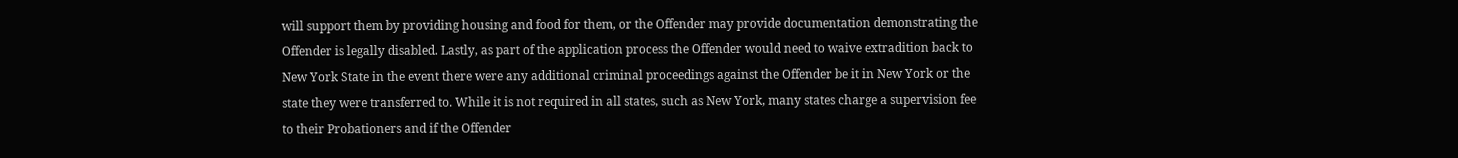will support them by providing housing and food for them, or the Offender may provide documentation demonstrating the Offender is legally disabled. Lastly, as part of the application process the Offender would need to waive extradition back to New York State in the event there were any additional criminal proceedings against the Offender be it in New York or the state they were transferred to. While it is not required in all states, such as New York, many states charge a supervision fee to their Probationers and if the Offender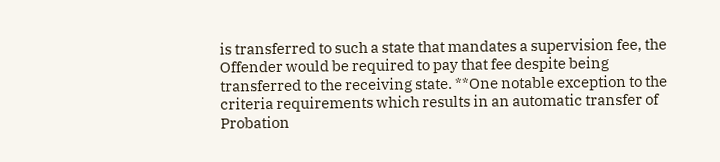is transferred to such a state that mandates a supervision fee, the Offender would be required to pay that fee despite being transferred to the receiving state. **One notable exception to the criteria requirements which results in an automatic transfer of Probation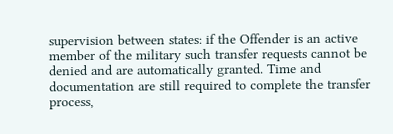supervision between states: if the Offender is an active member of the military such transfer requests cannot be denied and are automatically granted. Time and documentation are still required to complete the transfer process,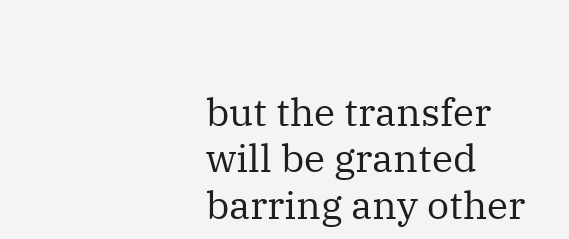but the transfer will be granted barring any other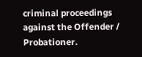criminal proceedings against the Offender / Probationer.